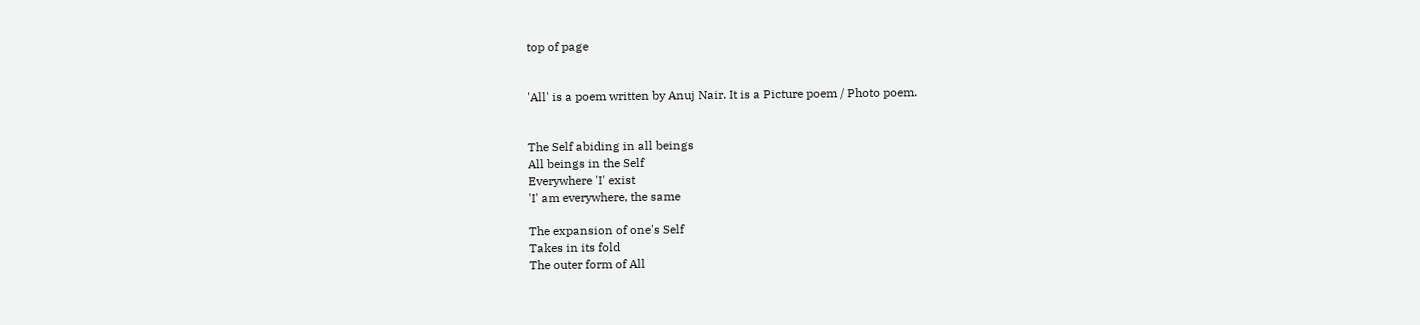top of page


'All' is a poem written by Anuj Nair. It is a Picture poem / Photo poem.


The Self abiding in all beings
All beings in the Self
Everywhere 'I' exist
'I' am everywhere, the same

The expansion of one's Self
Takes in its fold
The outer form of All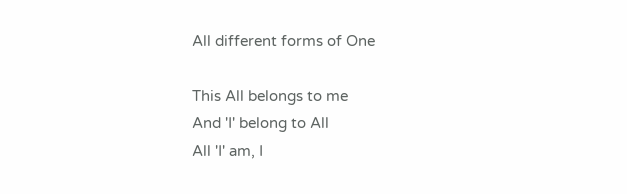All different forms of One

This All belongs to me
And 'I' belong to All
All 'I' am, I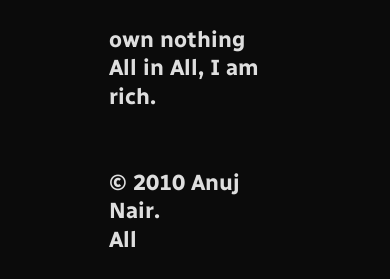own nothing
All in All, I am rich.


© 2010 Anuj Nair.
All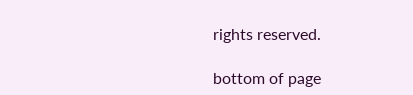rights reserved.

bottom of page